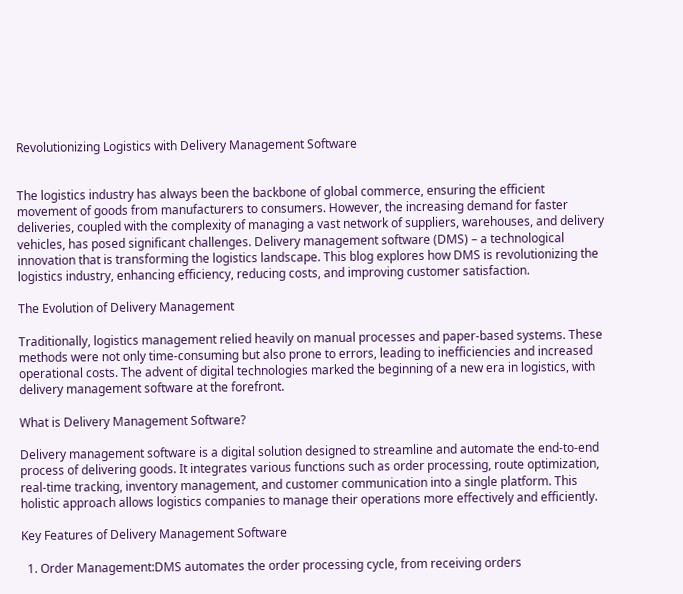Revolutionizing Logistics with Delivery Management Software


The logistics industry has always been the backbone of global commerce, ensuring the efficient movement of goods from manufacturers to consumers. However, the increasing demand for faster deliveries, coupled with the complexity of managing a vast network of suppliers, warehouses, and delivery vehicles, has posed significant challenges. Delivery management software (DMS) – a technological innovation that is transforming the logistics landscape. This blog explores how DMS is revolutionizing the logistics industry, enhancing efficiency, reducing costs, and improving customer satisfaction.

The Evolution of Delivery Management

Traditionally, logistics management relied heavily on manual processes and paper-based systems. These methods were not only time-consuming but also prone to errors, leading to inefficiencies and increased operational costs. The advent of digital technologies marked the beginning of a new era in logistics, with delivery management software at the forefront.

What is Delivery Management Software?

Delivery management software is a digital solution designed to streamline and automate the end-to-end process of delivering goods. It integrates various functions such as order processing, route optimization, real-time tracking, inventory management, and customer communication into a single platform. This holistic approach allows logistics companies to manage their operations more effectively and efficiently.

Key Features of Delivery Management Software

  1. Order Management:DMS automates the order processing cycle, from receiving orders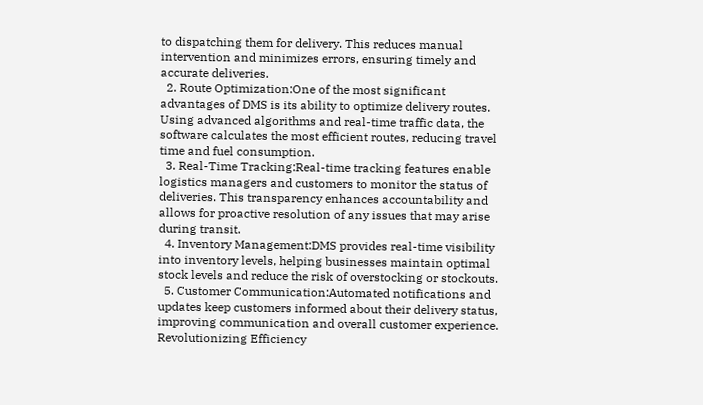to dispatching them for delivery. This reduces manual intervention and minimizes errors, ensuring timely and accurate deliveries.
  2. Route Optimization:One of the most significant advantages of DMS is its ability to optimize delivery routes. Using advanced algorithms and real-time traffic data, the software calculates the most efficient routes, reducing travel time and fuel consumption.
  3. Real-Time Tracking:Real-time tracking features enable logistics managers and customers to monitor the status of deliveries. This transparency enhances accountability and allows for proactive resolution of any issues that may arise during transit.
  4. Inventory Management:DMS provides real-time visibility into inventory levels, helping businesses maintain optimal stock levels and reduce the risk of overstocking or stockouts.
  5. Customer Communication:Automated notifications and updates keep customers informed about their delivery status, improving communication and overall customer experience. Revolutionizing Efficiency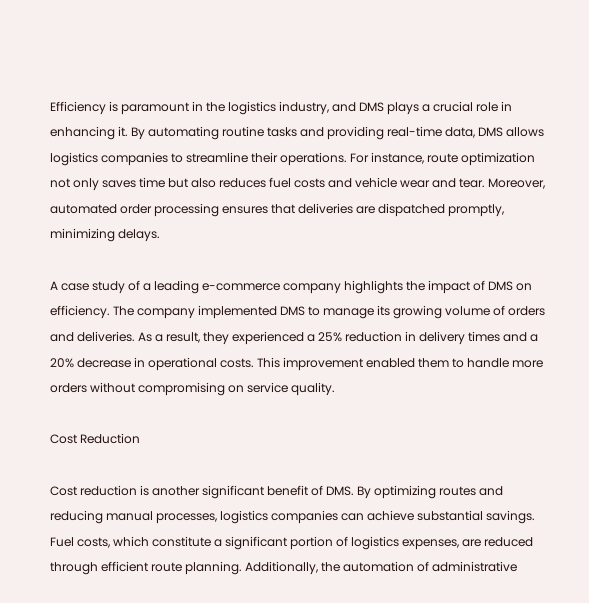Efficiency is paramount in the logistics industry, and DMS plays a crucial role in enhancing it. By automating routine tasks and providing real-time data, DMS allows logistics companies to streamline their operations. For instance, route optimization not only saves time but also reduces fuel costs and vehicle wear and tear. Moreover, automated order processing ensures that deliveries are dispatched promptly, minimizing delays.

A case study of a leading e-commerce company highlights the impact of DMS on efficiency. The company implemented DMS to manage its growing volume of orders and deliveries. As a result, they experienced a 25% reduction in delivery times and a 20% decrease in operational costs. This improvement enabled them to handle more orders without compromising on service quality.

Cost Reduction

Cost reduction is another significant benefit of DMS. By optimizing routes and reducing manual processes, logistics companies can achieve substantial savings. Fuel costs, which constitute a significant portion of logistics expenses, are reduced through efficient route planning. Additionally, the automation of administrative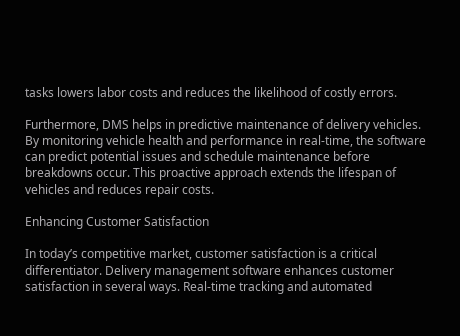tasks lowers labor costs and reduces the likelihood of costly errors.

Furthermore, DMS helps in predictive maintenance of delivery vehicles. By monitoring vehicle health and performance in real-time, the software can predict potential issues and schedule maintenance before breakdowns occur. This proactive approach extends the lifespan of vehicles and reduces repair costs.

Enhancing Customer Satisfaction

In today’s competitive market, customer satisfaction is a critical differentiator. Delivery management software enhances customer satisfaction in several ways. Real-time tracking and automated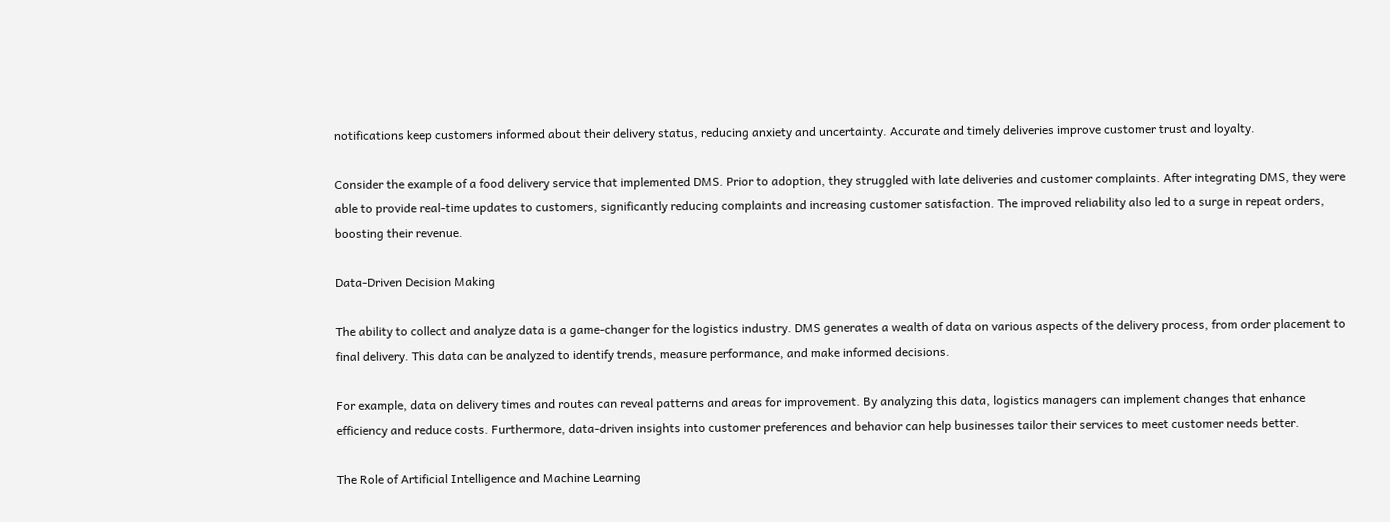notifications keep customers informed about their delivery status, reducing anxiety and uncertainty. Accurate and timely deliveries improve customer trust and loyalty.

Consider the example of a food delivery service that implemented DMS. Prior to adoption, they struggled with late deliveries and customer complaints. After integrating DMS, they were able to provide real-time updates to customers, significantly reducing complaints and increasing customer satisfaction. The improved reliability also led to a surge in repeat orders, boosting their revenue.

Data-Driven Decision Making

The ability to collect and analyze data is a game-changer for the logistics industry. DMS generates a wealth of data on various aspects of the delivery process, from order placement to final delivery. This data can be analyzed to identify trends, measure performance, and make informed decisions.

For example, data on delivery times and routes can reveal patterns and areas for improvement. By analyzing this data, logistics managers can implement changes that enhance efficiency and reduce costs. Furthermore, data-driven insights into customer preferences and behavior can help businesses tailor their services to meet customer needs better.

The Role of Artificial Intelligence and Machine Learning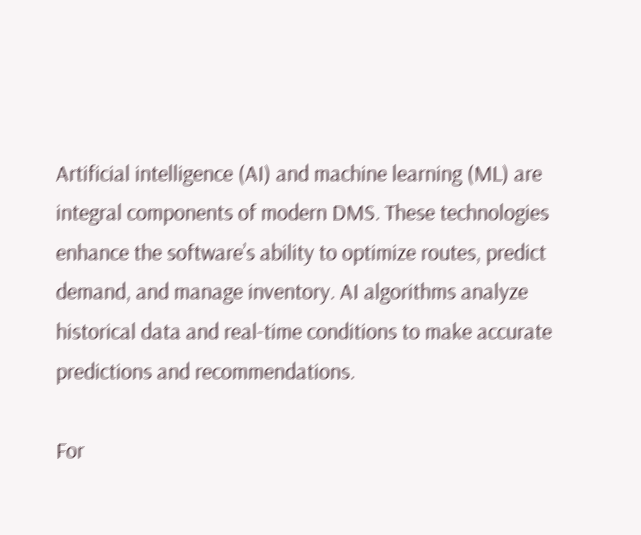Artificial intelligence (AI) and machine learning (ML) are integral components of modern DMS. These technologies enhance the software’s ability to optimize routes, predict demand, and manage inventory. AI algorithms analyze historical data and real-time conditions to make accurate predictions and recommendations.

For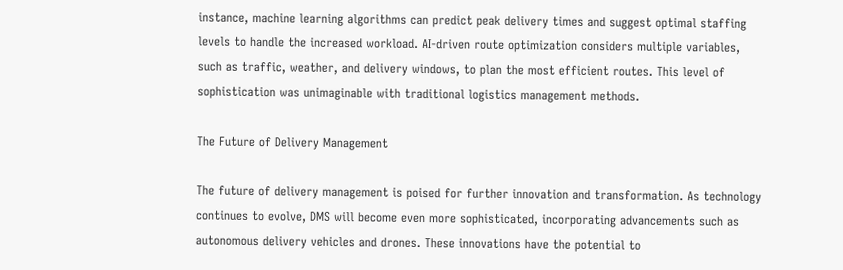instance, machine learning algorithms can predict peak delivery times and suggest optimal staffing levels to handle the increased workload. AI-driven route optimization considers multiple variables, such as traffic, weather, and delivery windows, to plan the most efficient routes. This level of sophistication was unimaginable with traditional logistics management methods.

The Future of Delivery Management

The future of delivery management is poised for further innovation and transformation. As technology continues to evolve, DMS will become even more sophisticated, incorporating advancements such as autonomous delivery vehicles and drones. These innovations have the potential to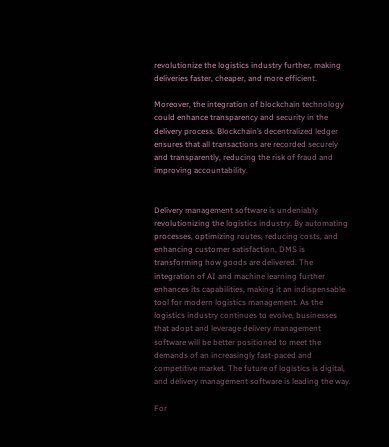revolutionize the logistics industry further, making deliveries faster, cheaper, and more efficient.

Moreover, the integration of blockchain technology could enhance transparency and security in the delivery process. Blockchain’s decentralized ledger ensures that all transactions are recorded securely and transparently, reducing the risk of fraud and improving accountability.


Delivery management software is undeniably revolutionizing the logistics industry. By automating processes, optimizing routes, reducing costs, and enhancing customer satisfaction, DMS is transforming how goods are delivered. The integration of AI and machine learning further enhances its capabilities, making it an indispensable tool for modern logistics management. As the logistics industry continues to evolve, businesses that adopt and leverage delivery management software will be better positioned to meet the demands of an increasingly fast-paced and competitive market. The future of logistics is digital, and delivery management software is leading the way.

For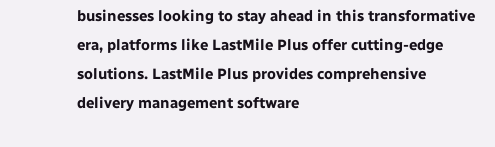businesses looking to stay ahead in this transformative era, platforms like LastMile Plus offer cutting-edge solutions. LastMile Plus provides comprehensive delivery management software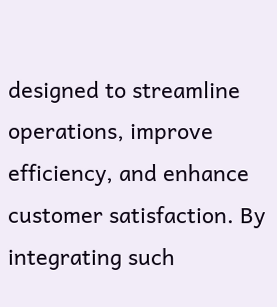designed to streamline operations, improve efficiency, and enhance customer satisfaction. By integrating such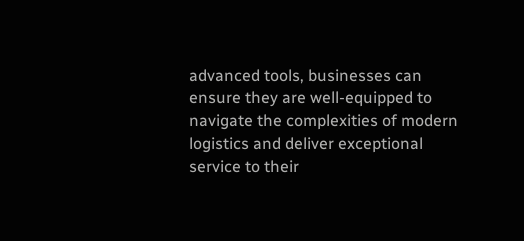advanced tools, businesses can ensure they are well-equipped to navigate the complexities of modern logistics and deliver exceptional service to their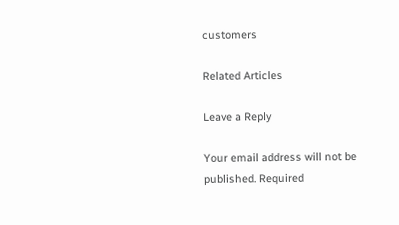customers

Related Articles

Leave a Reply

Your email address will not be published. Required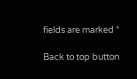fields are marked *

Back to top button